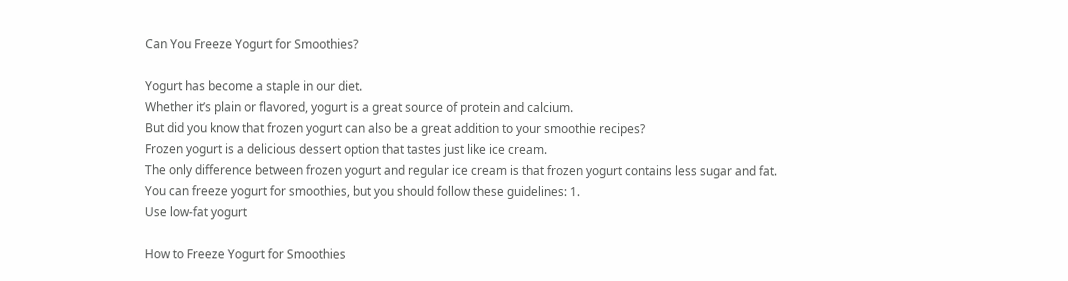Can You Freeze Yogurt for Smoothies?

Yogurt has become a staple in our diet.
Whether it’s plain or flavored, yogurt is a great source of protein and calcium.
But did you know that frozen yogurt can also be a great addition to your smoothie recipes?
Frozen yogurt is a delicious dessert option that tastes just like ice cream.
The only difference between frozen yogurt and regular ice cream is that frozen yogurt contains less sugar and fat.
You can freeze yogurt for smoothies, but you should follow these guidelines: 1.
Use low-fat yogurt

How to Freeze Yogurt for Smoothies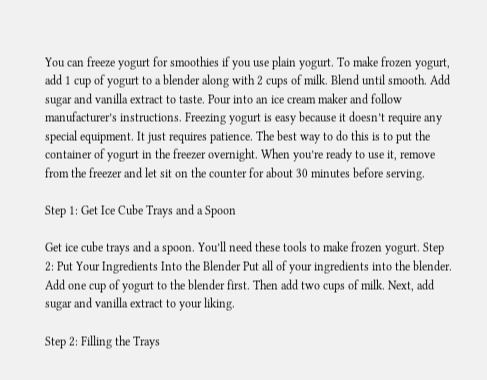You can freeze yogurt for smoothies if you use plain yogurt. To make frozen yogurt, add 1 cup of yogurt to a blender along with 2 cups of milk. Blend until smooth. Add sugar and vanilla extract to taste. Pour into an ice cream maker and follow manufacturer’s instructions. Freezing yogurt is easy because it doesn’t require any special equipment. It just requires patience. The best way to do this is to put the container of yogurt in the freezer overnight. When you’re ready to use it, remove from the freezer and let sit on the counter for about 30 minutes before serving.

Step 1: Get Ice Cube Trays and a Spoon

Get ice cube trays and a spoon. You’ll need these tools to make frozen yogurt. Step 2: Put Your Ingredients Into the Blender Put all of your ingredients into the blender. Add one cup of yogurt to the blender first. Then add two cups of milk. Next, add sugar and vanilla extract to your liking.

Step 2: Filling the Trays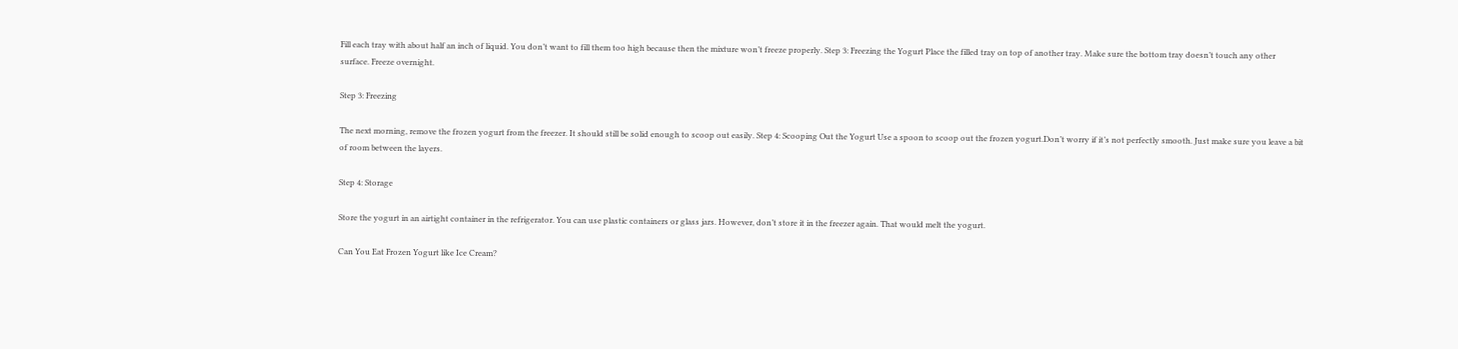Fill each tray with about half an inch of liquid. You don’t want to fill them too high because then the mixture won’t freeze properly. Step 3: Freezing the Yogurt Place the filled tray on top of another tray. Make sure the bottom tray doesn’t touch any other surface. Freeze overnight.

Step 3: Freezing

The next morning, remove the frozen yogurt from the freezer. It should still be solid enough to scoop out easily. Step 4: Scooping Out the Yogurt Use a spoon to scoop out the frozen yogurt.Don’t worry if it’s not perfectly smooth. Just make sure you leave a bit of room between the layers.

Step 4: Storage

Store the yogurt in an airtight container in the refrigerator. You can use plastic containers or glass jars. However, don’t store it in the freezer again. That would melt the yogurt.

Can You Eat Frozen Yogurt like Ice Cream?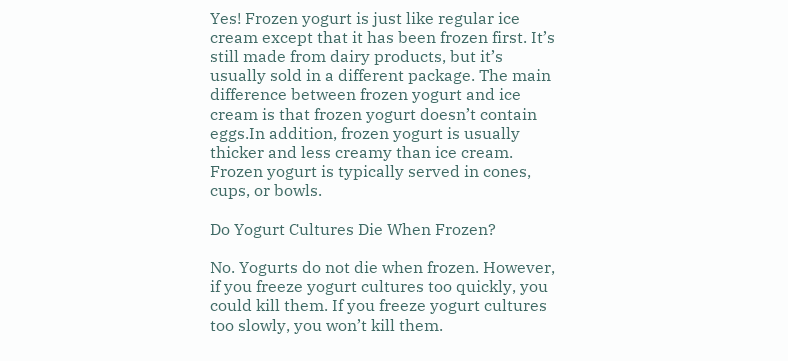Yes! Frozen yogurt is just like regular ice cream except that it has been frozen first. It’s still made from dairy products, but it’s usually sold in a different package. The main difference between frozen yogurt and ice cream is that frozen yogurt doesn’t contain eggs.In addition, frozen yogurt is usually thicker and less creamy than ice cream. Frozen yogurt is typically served in cones, cups, or bowls.

Do Yogurt Cultures Die When Frozen?

No. Yogurts do not die when frozen. However, if you freeze yogurt cultures too quickly, you could kill them. If you freeze yogurt cultures too slowly, you won’t kill them.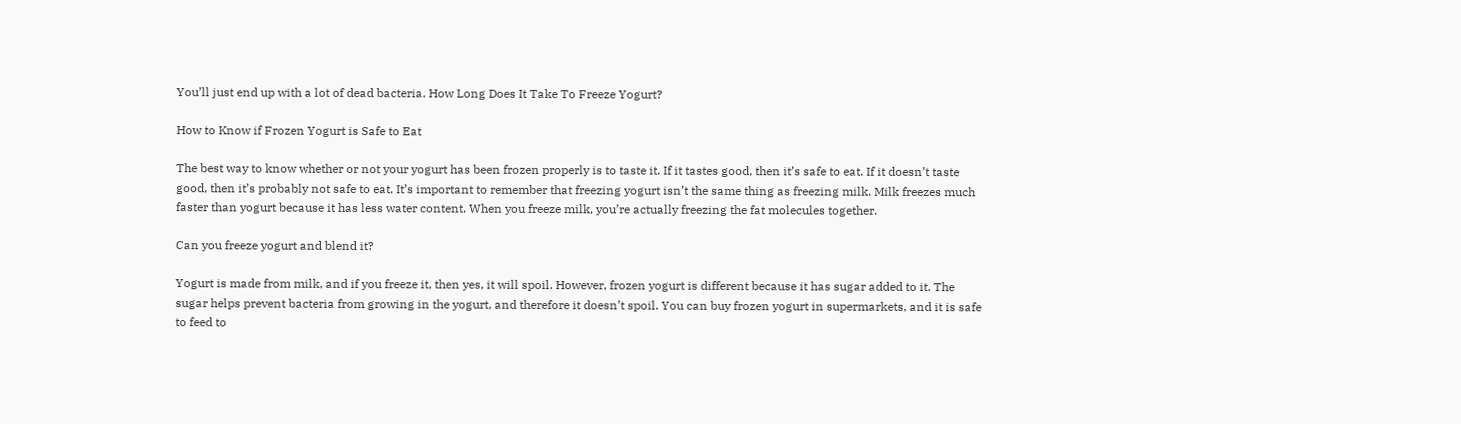You’ll just end up with a lot of dead bacteria. How Long Does It Take To Freeze Yogurt?

How to Know if Frozen Yogurt is Safe to Eat

The best way to know whether or not your yogurt has been frozen properly is to taste it. If it tastes good, then it’s safe to eat. If it doesn’t taste good, then it’s probably not safe to eat. It’s important to remember that freezing yogurt isn’t the same thing as freezing milk. Milk freezes much faster than yogurt because it has less water content. When you freeze milk, you’re actually freezing the fat molecules together.

Can you freeze yogurt and blend it?

Yogurt is made from milk, and if you freeze it, then yes, it will spoil. However, frozen yogurt is different because it has sugar added to it. The sugar helps prevent bacteria from growing in the yogurt, and therefore it doesn’t spoil. You can buy frozen yogurt in supermarkets, and it is safe to feed to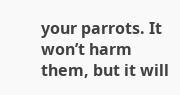your parrots. It won’t harm them, but it will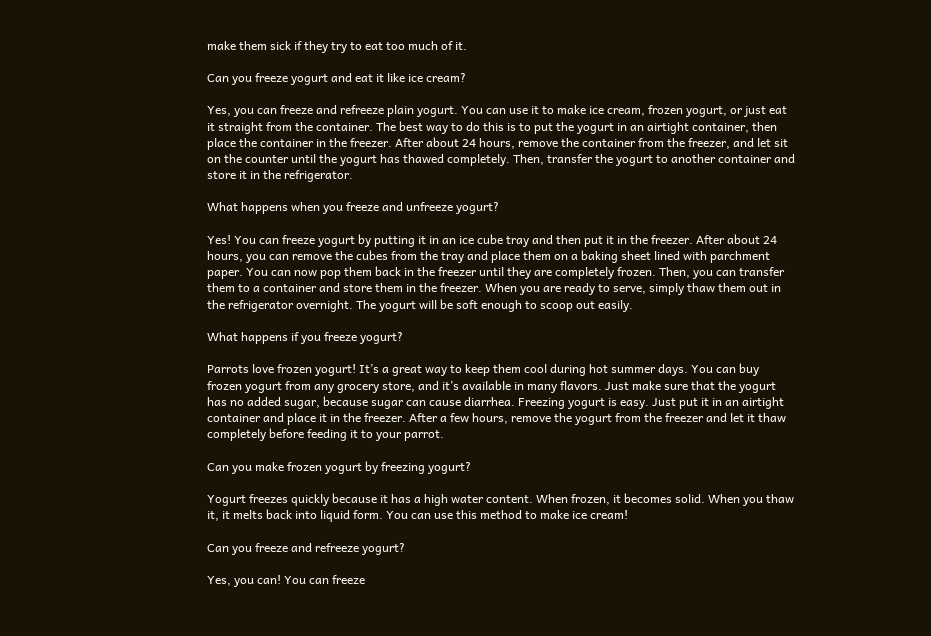make them sick if they try to eat too much of it.

Can you freeze yogurt and eat it like ice cream?

Yes, you can freeze and refreeze plain yogurt. You can use it to make ice cream, frozen yogurt, or just eat it straight from the container. The best way to do this is to put the yogurt in an airtight container, then place the container in the freezer. After about 24 hours, remove the container from the freezer, and let sit on the counter until the yogurt has thawed completely. Then, transfer the yogurt to another container and store it in the refrigerator.

What happens when you freeze and unfreeze yogurt?

Yes! You can freeze yogurt by putting it in an ice cube tray and then put it in the freezer. After about 24 hours, you can remove the cubes from the tray and place them on a baking sheet lined with parchment paper. You can now pop them back in the freezer until they are completely frozen. Then, you can transfer them to a container and store them in the freezer. When you are ready to serve, simply thaw them out in the refrigerator overnight. The yogurt will be soft enough to scoop out easily.

What happens if you freeze yogurt?

Parrots love frozen yogurt! It’s a great way to keep them cool during hot summer days. You can buy frozen yogurt from any grocery store, and it’s available in many flavors. Just make sure that the yogurt has no added sugar, because sugar can cause diarrhea. Freezing yogurt is easy. Just put it in an airtight container and place it in the freezer. After a few hours, remove the yogurt from the freezer and let it thaw completely before feeding it to your parrot.

Can you make frozen yogurt by freezing yogurt?

Yogurt freezes quickly because it has a high water content. When frozen, it becomes solid. When you thaw it, it melts back into liquid form. You can use this method to make ice cream!

Can you freeze and refreeze yogurt?

Yes, you can! You can freeze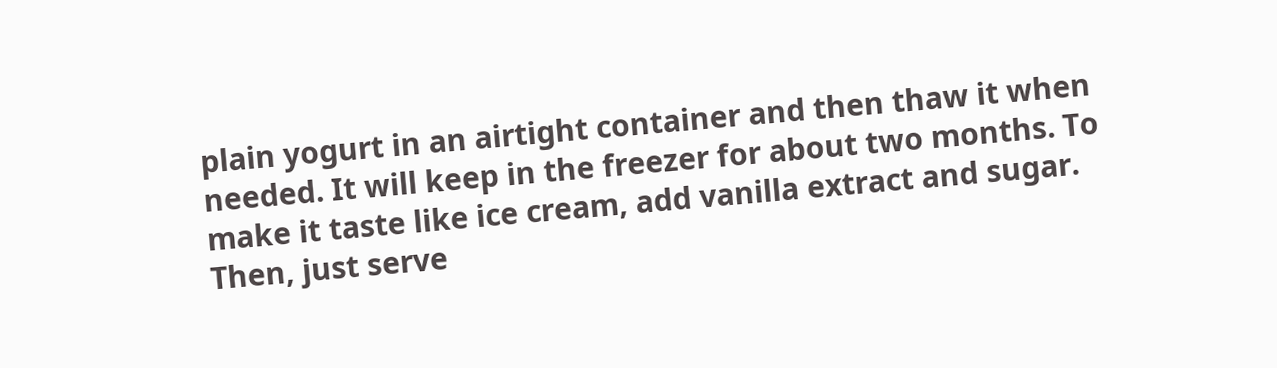plain yogurt in an airtight container and then thaw it when needed. It will keep in the freezer for about two months. To make it taste like ice cream, add vanilla extract and sugar. Then, just serve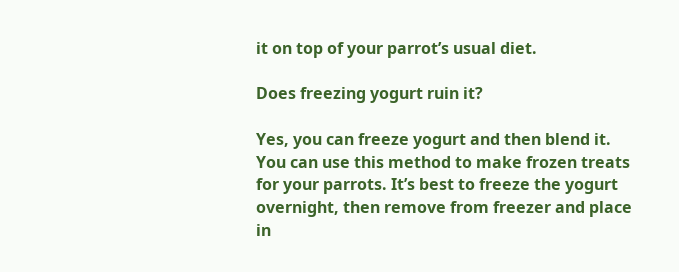it on top of your parrot’s usual diet.

Does freezing yogurt ruin it?

Yes, you can freeze yogurt and then blend it. You can use this method to make frozen treats for your parrots. It’s best to freeze the yogurt overnight, then remove from freezer and place in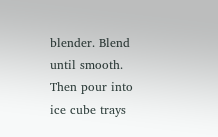blender. Blend until smooth. Then pour into ice cube trays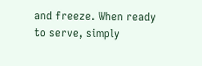and freeze. When ready to serve, simply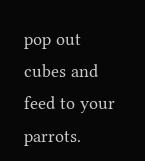pop out cubes and feed to your parrots.